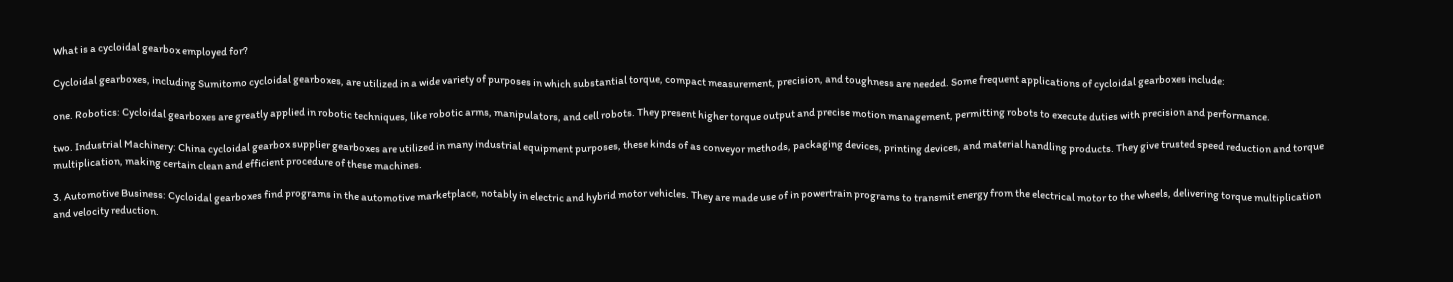What is a cycloidal gearbox employed for?

Cycloidal gearboxes, including Sumitomo cycloidal gearboxes, are utilized in a wide variety of purposes in which substantial torque, compact measurement, precision, and toughness are needed. Some frequent applications of cycloidal gearboxes include:

one. Robotics: Cycloidal gearboxes are greatly applied in robotic techniques, like robotic arms, manipulators, and cell robots. They present higher torque output and precise motion management, permitting robots to execute duties with precision and performance.

two. Industrial Machinery: China cycloidal gearbox supplier gearboxes are utilized in many industrial equipment purposes, these kinds of as conveyor methods, packaging devices, printing devices, and material handling products. They give trusted speed reduction and torque multiplication, making certain clean and efficient procedure of these machines.

3. Automotive Business: Cycloidal gearboxes find programs in the automotive marketplace, notably in electric and hybrid motor vehicles. They are made use of in powertrain programs to transmit energy from the electrical motor to the wheels, delivering torque multiplication and velocity reduction.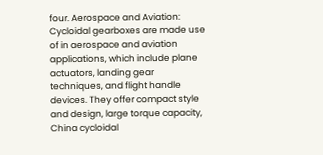four. Aerospace and Aviation: Cycloidal gearboxes are made use of in aerospace and aviation applications, which include plane actuators, landing gear techniques, and flight handle devices. They offer compact style and design, large torque capacity, China cycloidal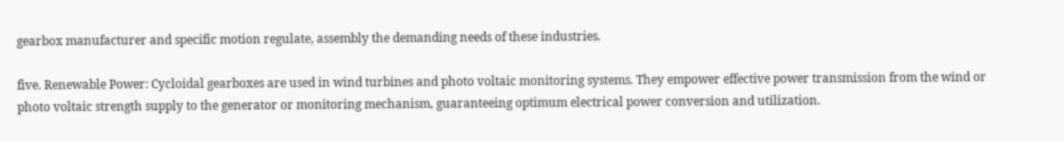gearbox manufacturer and specific motion regulate, assembly the demanding needs of these industries.

five. Renewable Power: Cycloidal gearboxes are used in wind turbines and photo voltaic monitoring systems. They empower effective power transmission from the wind or photo voltaic strength supply to the generator or monitoring mechanism, guaranteeing optimum electrical power conversion and utilization.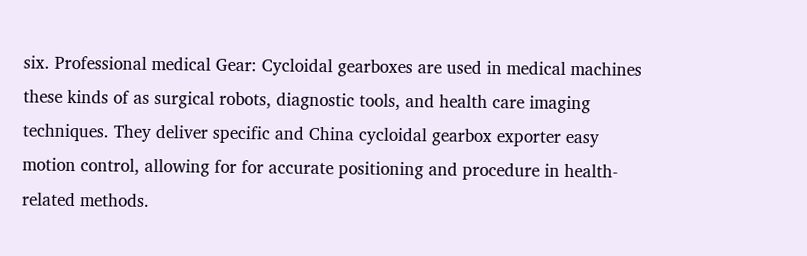six. Professional medical Gear: Cycloidal gearboxes are used in medical machines these kinds of as surgical robots, diagnostic tools, and health care imaging techniques. They deliver specific and China cycloidal gearbox exporter easy motion control, allowing for for accurate positioning and procedure in health-related methods.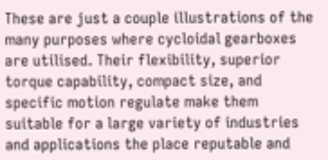These are just a couple illustrations of the many purposes where cycloidal gearboxes are utilised. Their flexibility, superior torque capability, compact size, and specific motion regulate make them suitable for a large variety of industries and applications the place reputable and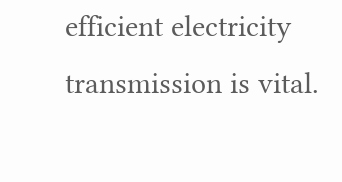efficient electricity transmission is vital.